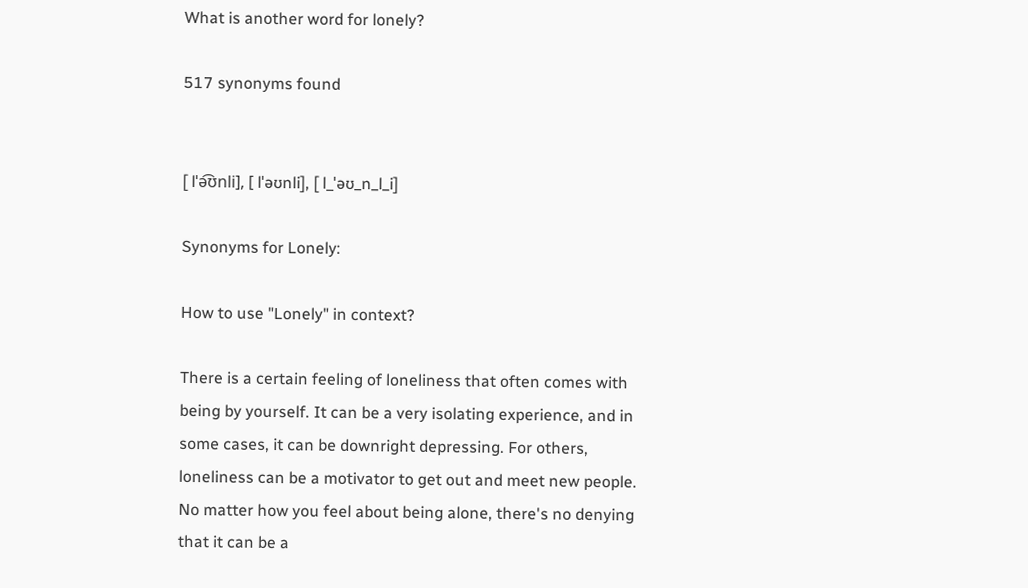What is another word for lonely?

517 synonyms found


[ lˈə͡ʊnli], [ lˈəʊnli], [ l_ˈəʊ_n_l_i]

Synonyms for Lonely:

How to use "Lonely" in context?

There is a certain feeling of loneliness that often comes with being by yourself. It can be a very isolating experience, and in some cases, it can be downright depressing. For others, loneliness can be a motivator to get out and meet new people. No matter how you feel about being alone, there's no denying that it can be a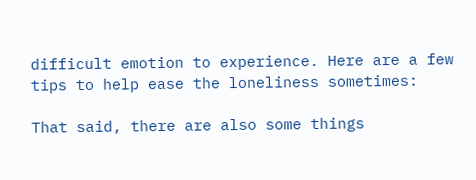difficult emotion to experience. Here are a few tips to help ease the loneliness sometimes:

That said, there are also some things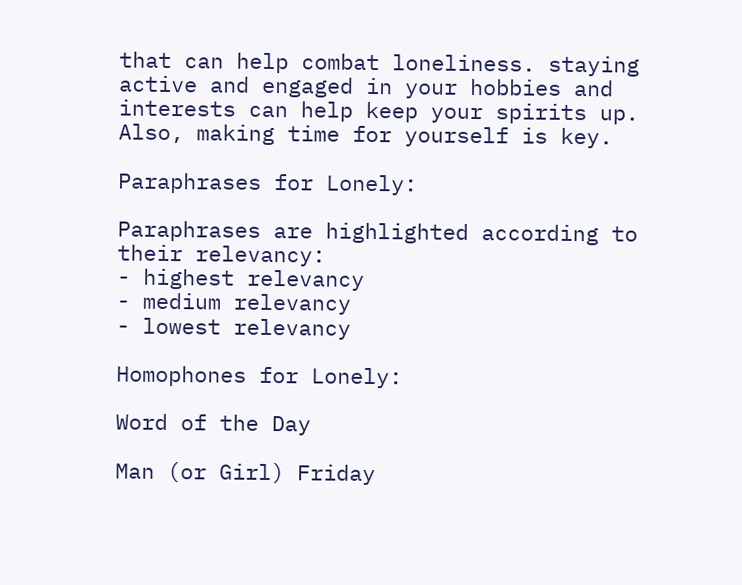that can help combat loneliness. staying active and engaged in your hobbies and interests can help keep your spirits up. Also, making time for yourself is key.

Paraphrases for Lonely:

Paraphrases are highlighted according to their relevancy:
- highest relevancy
- medium relevancy
- lowest relevancy

Homophones for Lonely:

Word of the Day

Man (or Girl) Friday